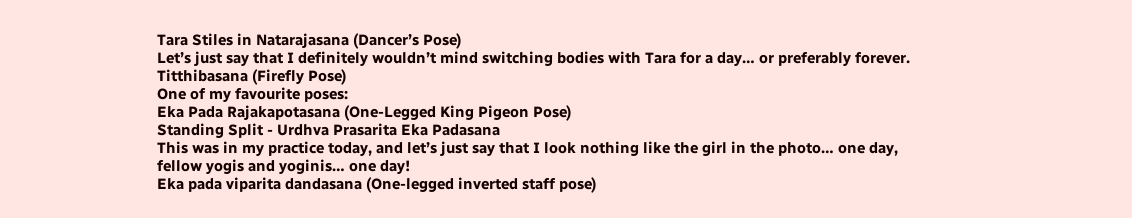Tara Stiles in Natarajasana (Dancer’s Pose)
Let’s just say that I definitely wouldn’t mind switching bodies with Tara for a day… or preferably forever.
Titthibasana (Firefly Pose)
One of my favourite poses:
Eka Pada Rajakapotasana (One-Legged King Pigeon Pose)
Standing Split - Urdhva Prasarita Eka Padasana
This was in my practice today, and let’s just say that I look nothing like the girl in the photo… one day, fellow yogis and yoginis… one day!
Eka pada viparita dandasana (One-legged inverted staff pose)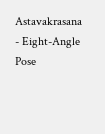Astavakrasana - Eight-Angle Pose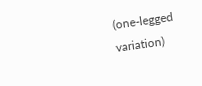(one-legged variation)